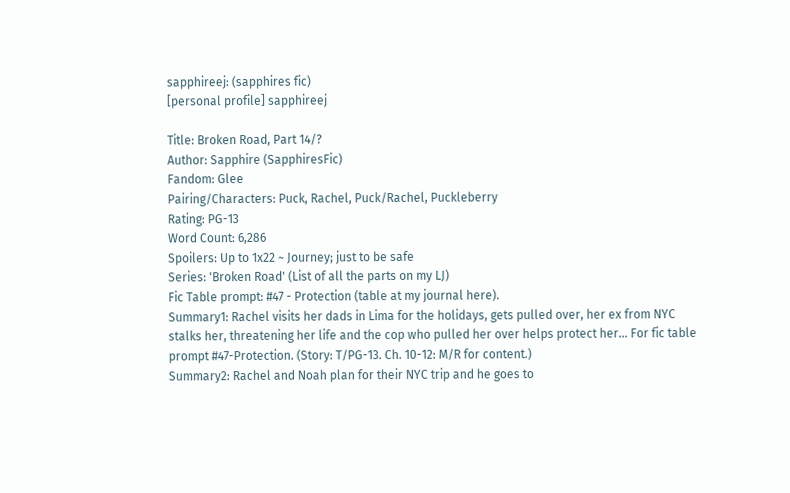sapphireej: (sapphires fic)
[personal profile] sapphireej

Title: Broken Road, Part 14/?
Author: Sapphire (SapphiresFic)
Fandom: Glee
Pairing/Characters: Puck, Rachel, Puck/Rachel, Puckleberry
Rating: PG-13
Word Count: 6,286
Spoilers: Up to 1x22 ~ Journey; just to be safe
Series: 'Broken Road' (List of all the parts on my LJ)
Fic Table prompt: #47 - Protection (table at my journal here).
Summary1: Rachel visits her dads in Lima for the holidays, gets pulled over, her ex from NYC stalks her, threatening her life and the cop who pulled her over helps protect her... For fic table prompt #47-Protection. (Story: T/PG-13. Ch. 10-12: M/R for content.)
Summary2: Rachel and Noah plan for their NYC trip and he goes to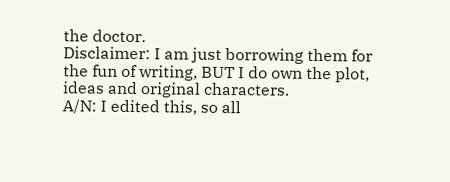the doctor.
Disclaimer: I am just borrowing them for the fun of writing, BUT I do own the plot, ideas and original characters.
A/N: I edited this, so all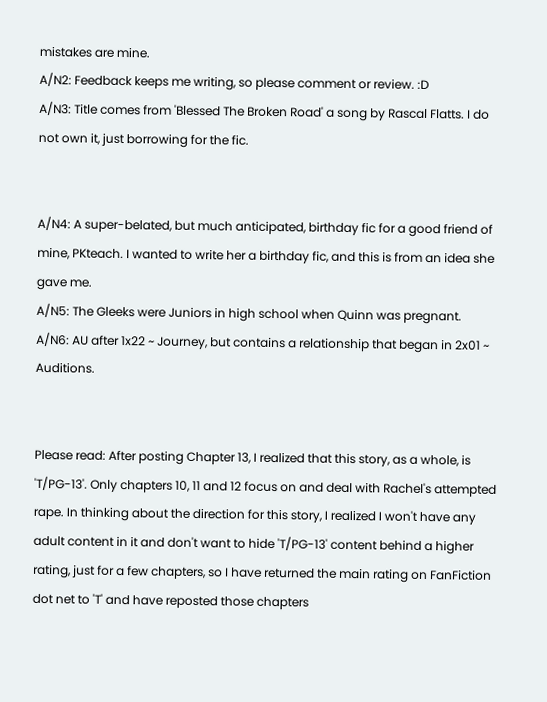mistakes are mine.
A/N2: Feedback keeps me writing, so please comment or review. :D
A/N3: Title comes from 'Blessed The Broken Road' a song by Rascal Flatts. I do not own it, just borrowing for the fic.


A/N4: A super-belated, but much anticipated, birthday fic for a good friend of mine, PKteach. I wanted to write her a birthday fic, and this is from an idea she gave me.
A/N5: The Gleeks were Juniors in high school when Quinn was pregnant.
A/N6: AU after 1x22 ~ Journey, but contains a relationship that began in 2x01 ~ Auditions.


Please read: After posting Chapter 13, I realized that this story, as a whole, is 'T/PG-13'. Only chapters 10, 11 and 12 focus on and deal with Rachel's attempted rape. In thinking about the direction for this story, I realized I won't have any adult content in it and don't want to hide 'T/PG-13' content behind a higher rating, just for a few chapters, so I have returned the main rating on FanFiction dot net to 'T' and have reposted those chapters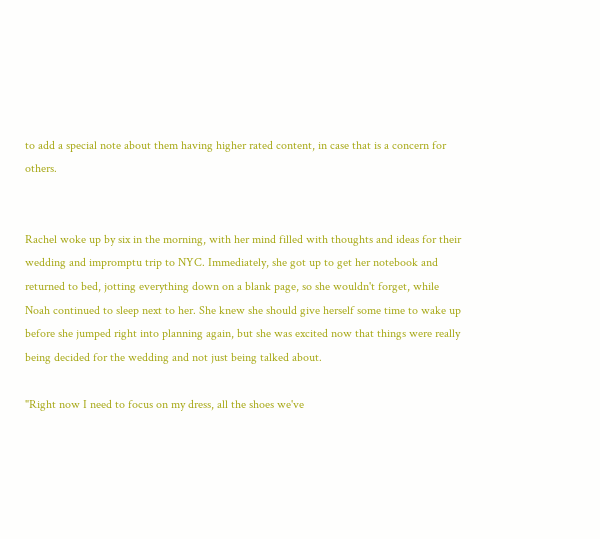to add a special note about them having higher rated content, in case that is a concern for others.


Rachel woke up by six in the morning, with her mind filled with thoughts and ideas for their wedding and impromptu trip to NYC. Immediately, she got up to get her notebook and returned to bed, jotting everything down on a blank page, so she wouldn't forget, while Noah continued to sleep next to her. She knew she should give herself some time to wake up before she jumped right into planning again, but she was excited now that things were really being decided for the wedding and not just being talked about.

"Right now I need to focus on my dress, all the shoes we've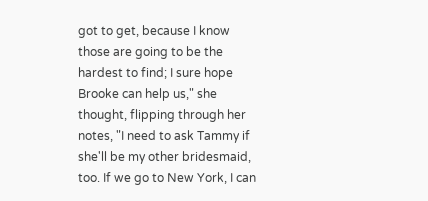got to get, because I know those are going to be the hardest to find; I sure hope Brooke can help us," she thought, flipping through her notes, "I need to ask Tammy if she'll be my other bridesmaid, too. If we go to New York, I can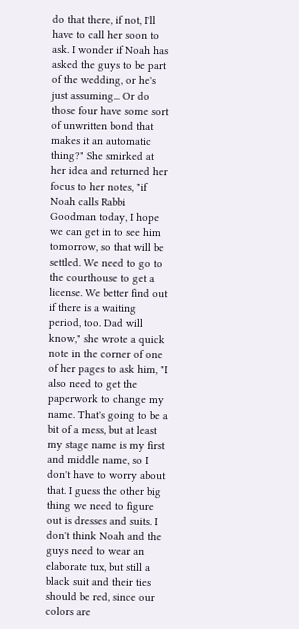do that there, if not, I'll have to call her soon to ask. I wonder if Noah has asked the guys to be part of the wedding, or he's just assuming... Or do those four have some sort of unwritten bond that makes it an automatic thing?" She smirked at her idea and returned her focus to her notes, "if Noah calls Rabbi Goodman today, I hope we can get in to see him tomorrow, so that will be settled. We need to go to the courthouse to get a license. We better find out if there is a waiting period, too. Dad will know," she wrote a quick note in the corner of one of her pages to ask him, "I also need to get the paperwork to change my name. That's going to be a bit of a mess, but at least my stage name is my first and middle name, so I don't have to worry about that. I guess the other big thing we need to figure out is dresses and suits. I don't think Noah and the guys need to wear an elaborate tux, but still a black suit and their ties should be red, since our colors are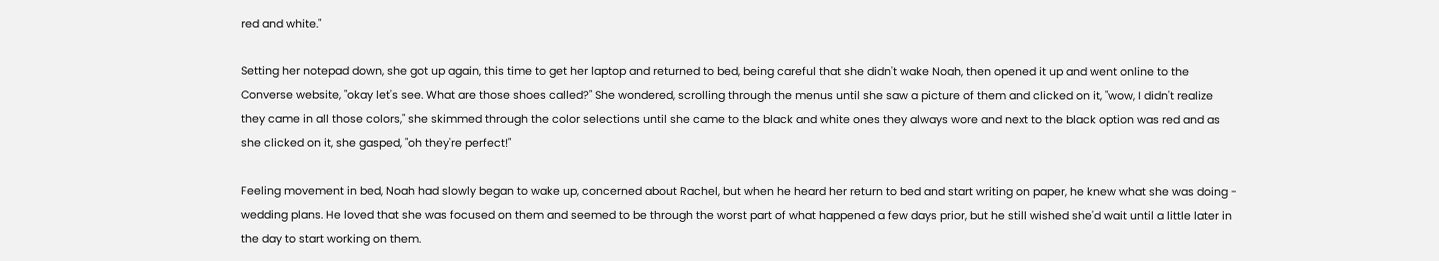red and white."

Setting her notepad down, she got up again, this time to get her laptop and returned to bed, being careful that she didn't wake Noah, then opened it up and went online to the Converse website, "okay let's see. What are those shoes called?" She wondered, scrolling through the menus until she saw a picture of them and clicked on it, "wow, I didn't realize they came in all those colors," she skimmed through the color selections until she came to the black and white ones they always wore and next to the black option was red and as she clicked on it, she gasped, "oh they're perfect!"

Feeling movement in bed, Noah had slowly began to wake up, concerned about Rachel, but when he heard her return to bed and start writing on paper, he knew what she was doing - wedding plans. He loved that she was focused on them and seemed to be through the worst part of what happened a few days prior, but he still wished she'd wait until a little later in the day to start working on them.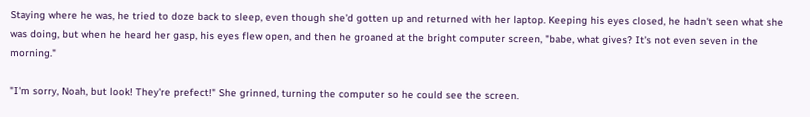Staying where he was, he tried to doze back to sleep, even though she'd gotten up and returned with her laptop. Keeping his eyes closed, he hadn't seen what she was doing, but when he heard her gasp, his eyes flew open, and then he groaned at the bright computer screen, "babe, what gives? It's not even seven in the morning."

"I'm sorry, Noah, but look! They're prefect!" She grinned, turning the computer so he could see the screen.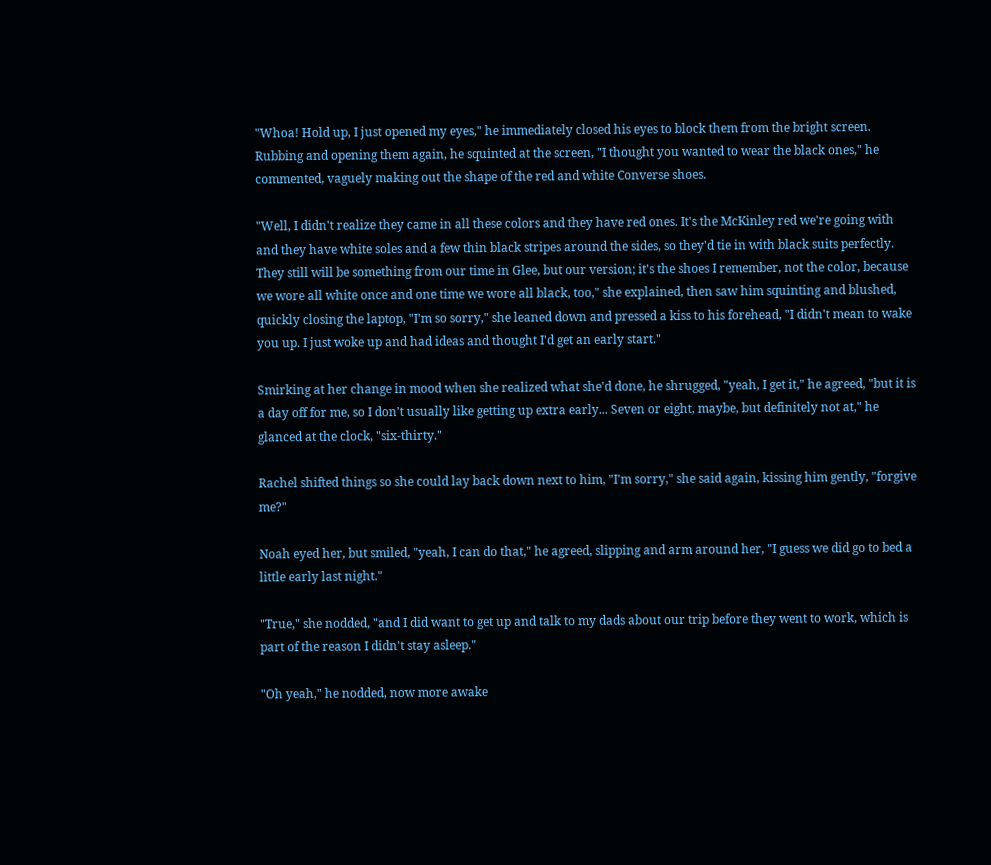"Whoa! Hold up, I just opened my eyes," he immediately closed his eyes to block them from the bright screen. Rubbing and opening them again, he squinted at the screen, "I thought you wanted to wear the black ones," he commented, vaguely making out the shape of the red and white Converse shoes.

"Well, I didn't realize they came in all these colors and they have red ones. It's the McKinley red we're going with and they have white soles and a few thin black stripes around the sides, so they'd tie in with black suits perfectly. They still will be something from our time in Glee, but our version; it's the shoes I remember, not the color, because we wore all white once and one time we wore all black, too," she explained, then saw him squinting and blushed, quickly closing the laptop, "I'm so sorry," she leaned down and pressed a kiss to his forehead, "I didn't mean to wake you up. I just woke up and had ideas and thought I'd get an early start."

Smirking at her change in mood when she realized what she'd done, he shrugged, "yeah, I get it," he agreed, "but it is a day off for me, so I don't usually like getting up extra early... Seven or eight, maybe, but definitely not at," he glanced at the clock, "six-thirty."

Rachel shifted things so she could lay back down next to him, "I'm sorry," she said again, kissing him gently, "forgive me?"

Noah eyed her, but smiled, "yeah, I can do that," he agreed, slipping and arm around her, "I guess we did go to bed a little early last night."

"True," she nodded, "and I did want to get up and talk to my dads about our trip before they went to work, which is part of the reason I didn't stay asleep."

"Oh yeah," he nodded, now more awake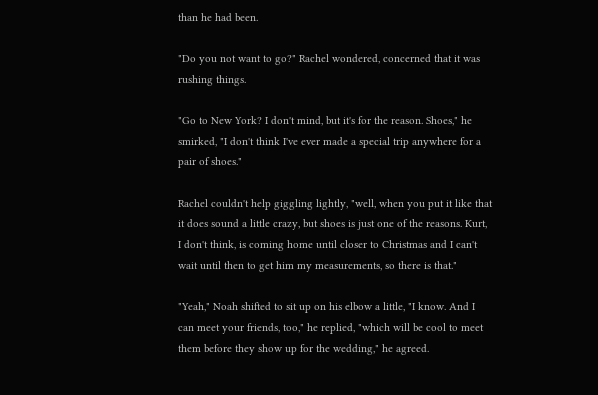than he had been.

"Do you not want to go?" Rachel wondered, concerned that it was rushing things.

"Go to New York? I don't mind, but it's for the reason. Shoes," he smirked, "I don't think I've ever made a special trip anywhere for a pair of shoes."

Rachel couldn't help giggling lightly, "well, when you put it like that it does sound a little crazy, but shoes is just one of the reasons. Kurt, I don't think, is coming home until closer to Christmas and I can't wait until then to get him my measurements, so there is that."

"Yeah," Noah shifted to sit up on his elbow a little, "I know. And I can meet your friends, too," he replied, "which will be cool to meet them before they show up for the wedding," he agreed.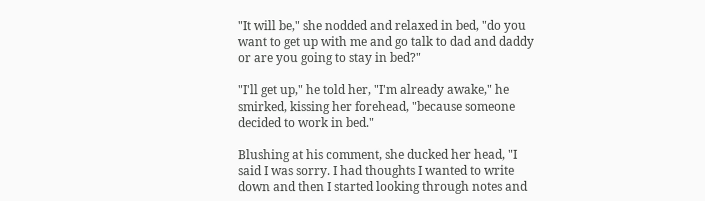"It will be," she nodded and relaxed in bed, "do you want to get up with me and go talk to dad and daddy or are you going to stay in bed?"

"I'll get up," he told her, "I'm already awake," he smirked, kissing her forehead, "because someone decided to work in bed."

Blushing at his comment, she ducked her head, "I said I was sorry. I had thoughts I wanted to write down and then I started looking through notes and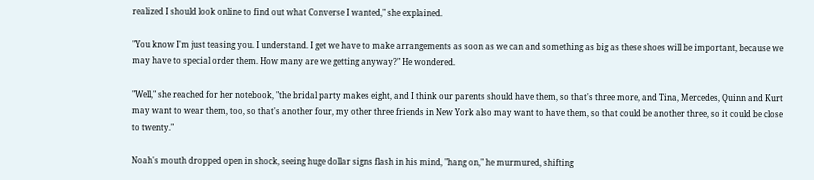realized I should look online to find out what Converse I wanted," she explained.

"You know I'm just teasing you. I understand. I get we have to make arrangements as soon as we can and something as big as these shoes will be important, because we may have to special order them. How many are we getting anyway?" He wondered.

"Well," she reached for her notebook, "the bridal party makes eight, and I think our parents should have them, so that's three more, and Tina, Mercedes, Quinn and Kurt may want to wear them, too, so that's another four, my other three friends in New York also may want to have them, so that could be another three, so it could be close to twenty."

Noah's mouth dropped open in shock, seeing huge dollar signs flash in his mind, "hang on," he murmured, shifting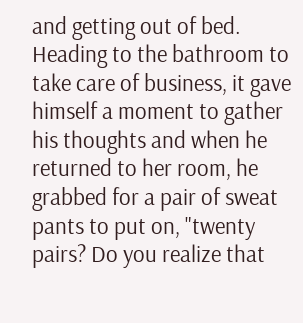and getting out of bed. Heading to the bathroom to take care of business, it gave himself a moment to gather his thoughts and when he returned to her room, he grabbed for a pair of sweat pants to put on, "twenty pairs? Do you realize that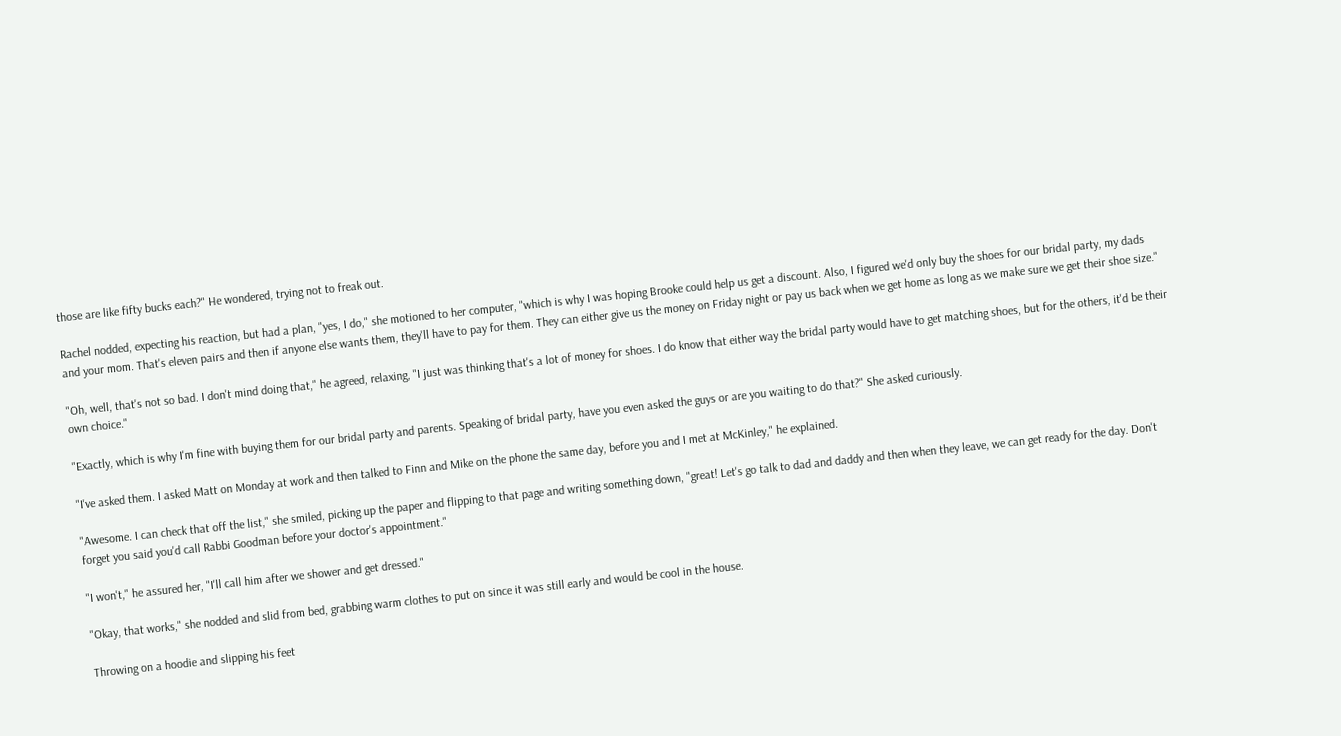those are like fifty bucks each?" He wondered, trying not to freak out.

Rachel nodded, expecting his reaction, but had a plan, "yes, I do," she motioned to her computer, "which is why I was hoping Brooke could help us get a discount. Also, I figured we'd only buy the shoes for our bridal party, my dads and your mom. That's eleven pairs and then if anyone else wants them, they'll have to pay for them. They can either give us the money on Friday night or pay us back when we get home as long as we make sure we get their shoe size."

"Oh, well, that's not so bad. I don't mind doing that," he agreed, relaxing, "I just was thinking that's a lot of money for shoes. I do know that either way the bridal party would have to get matching shoes, but for the others, it'd be their own choice."

"Exactly, which is why I'm fine with buying them for our bridal party and parents. Speaking of bridal party, have you even asked the guys or are you waiting to do that?" She asked curiously.

"I've asked them. I asked Matt on Monday at work and then talked to Finn and Mike on the phone the same day, before you and I met at McKinley," he explained.

"Awesome. I can check that off the list," she smiled, picking up the paper and flipping to that page and writing something down, "great! Let's go talk to dad and daddy and then when they leave, we can get ready for the day. Don't forget you said you'd call Rabbi Goodman before your doctor's appointment."

"I won't," he assured her, "I'll call him after we shower and get dressed."

"Okay, that works," she nodded and slid from bed, grabbing warm clothes to put on since it was still early and would be cool in the house.

Throwing on a hoodie and slipping his feet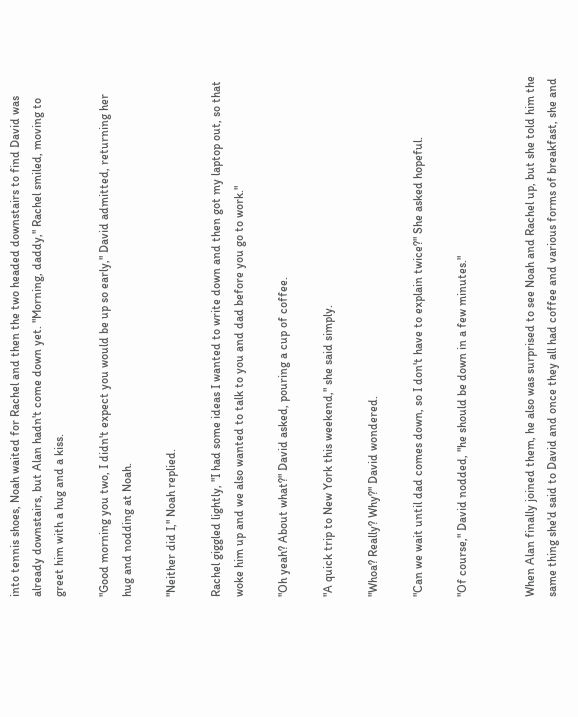into tennis shoes, Noah waited for Rachel and then the two headed downstairs to find David was already downstairs, but Alan hadn't come down yet. "Morning, daddy," Rachel smiled, moving to greet him with a hug and a kiss.

"Good morning you two, I didn't expect you would be up so early," David admitted, returning her hug and nodding at Noah.

"Neither did I," Noah replied.

Rachel giggled lightly, "I had some ideas I wanted to write down and then got my laptop out, so that woke him up and we also wanted to talk to you and dad before you go to work."

"Oh yeah? About what?" David asked, pouring a cup of coffee.

"A quick trip to New York this weekend," she said simply.

"Whoa? Really? Why?" David wondered.

"Can we wait until dad comes down, so I don't have to explain twice?" She asked hopeful.

"Of course," David nodded, "he should be down in a few minutes."


When Alan finally joined them, he also was surprised to see Noah and Rachel up, but she told him the same thing she'd said to David and once they all had coffee and various forms of breakfast, she and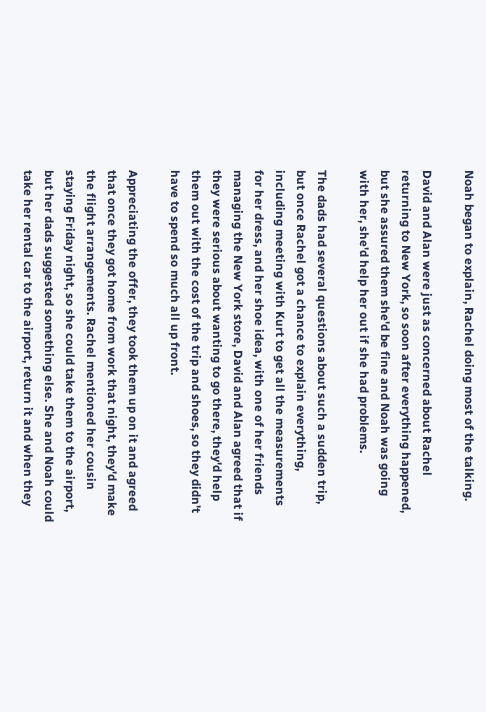Noah began to explain, Rachel doing most of the talking.

David and Alan were just as concerned about Rachel returning to New York, so soon after everything happened, but she assured them she'd be fine and Noah was going with her, she'd help her out if she had problems.

The dads had several questions about such a sudden trip, but once Rachel got a chance to explain everything, including meeting with Kurt to get all the measurements for her dress, and her shoe idea, with one of her friends managing the New York store, David and Alan agreed that if they were serious about wanting to go there, they'd help them out with the cost of the trip and shoes, so they didn't have to spend so much all up front.

Appreciating the offer, they took them up on it and agreed that once they got home from work that night, they'd make the flight arrangements. Rachel mentioned her cousin staying Friday night, so she could take them to the airport, but her dads suggested something else. She and Noah could take her rental car to the airport, return it and when they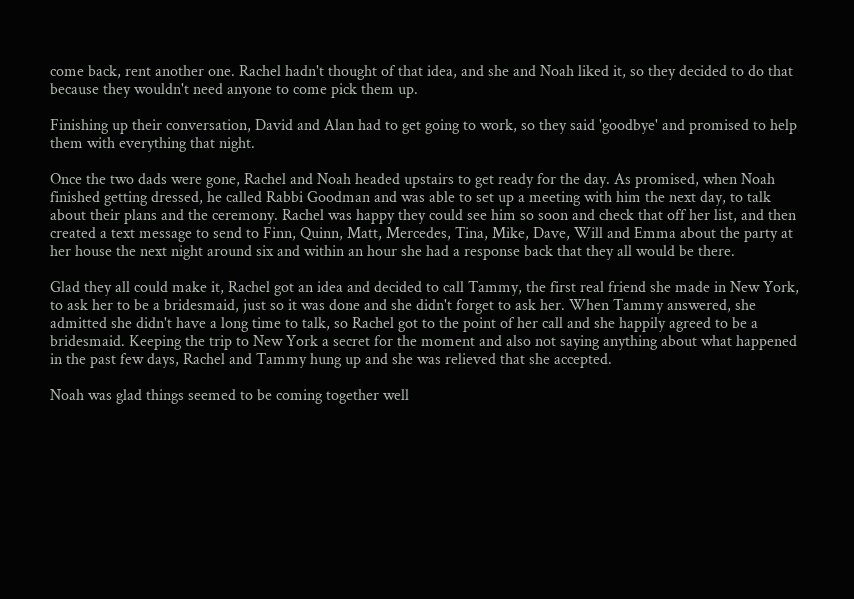come back, rent another one. Rachel hadn't thought of that idea, and she and Noah liked it, so they decided to do that because they wouldn't need anyone to come pick them up.

Finishing up their conversation, David and Alan had to get going to work, so they said 'goodbye' and promised to help them with everything that night.

Once the two dads were gone, Rachel and Noah headed upstairs to get ready for the day. As promised, when Noah finished getting dressed, he called Rabbi Goodman and was able to set up a meeting with him the next day, to talk about their plans and the ceremony. Rachel was happy they could see him so soon and check that off her list, and then created a text message to send to Finn, Quinn, Matt, Mercedes, Tina, Mike, Dave, Will and Emma about the party at her house the next night around six and within an hour she had a response back that they all would be there.

Glad they all could make it, Rachel got an idea and decided to call Tammy, the first real friend she made in New York, to ask her to be a bridesmaid, just so it was done and she didn't forget to ask her. When Tammy answered, she admitted she didn't have a long time to talk, so Rachel got to the point of her call and she happily agreed to be a bridesmaid. Keeping the trip to New York a secret for the moment and also not saying anything about what happened in the past few days, Rachel and Tammy hung up and she was relieved that she accepted.

Noah was glad things seemed to be coming together well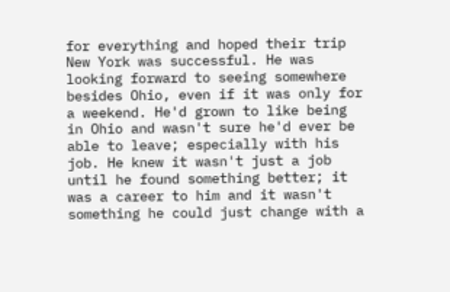for everything and hoped their trip New York was successful. He was looking forward to seeing somewhere besides Ohio, even if it was only for a weekend. He'd grown to like being in Ohio and wasn't sure he'd ever be able to leave; especially with his job. He knew it wasn't just a job until he found something better; it was a career to him and it wasn't something he could just change with a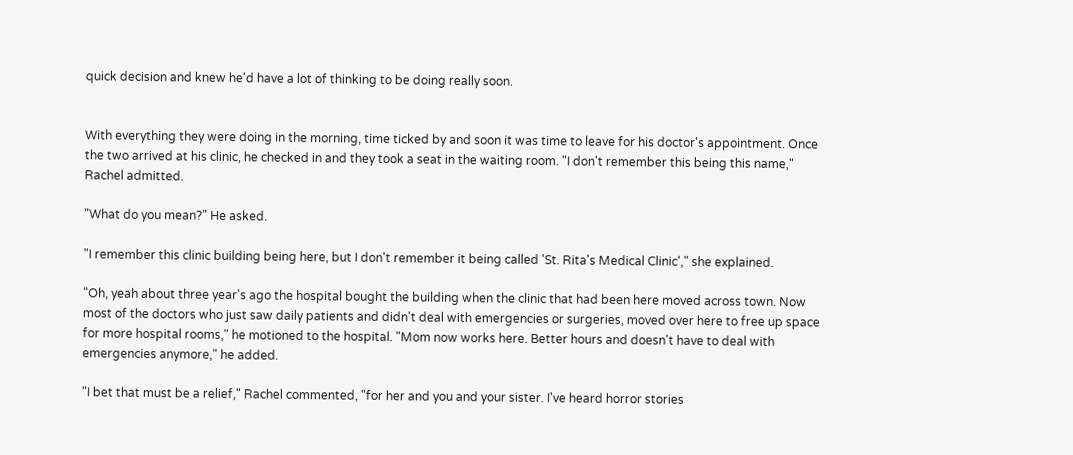quick decision and knew he'd have a lot of thinking to be doing really soon.


With everything they were doing in the morning, time ticked by and soon it was time to leave for his doctor's appointment. Once the two arrived at his clinic, he checked in and they took a seat in the waiting room. "I don't remember this being this name," Rachel admitted.

"What do you mean?" He asked.

"I remember this clinic building being here, but I don't remember it being called 'St. Rita's Medical Clinic'," she explained.

"Oh, yeah about three year's ago the hospital bought the building when the clinic that had been here moved across town. Now most of the doctors who just saw daily patients and didn't deal with emergencies or surgeries, moved over here to free up space for more hospital rooms," he motioned to the hospital. "Mom now works here. Better hours and doesn't have to deal with emergencies anymore," he added.

"I bet that must be a relief," Rachel commented, "for her and you and your sister. I've heard horror stories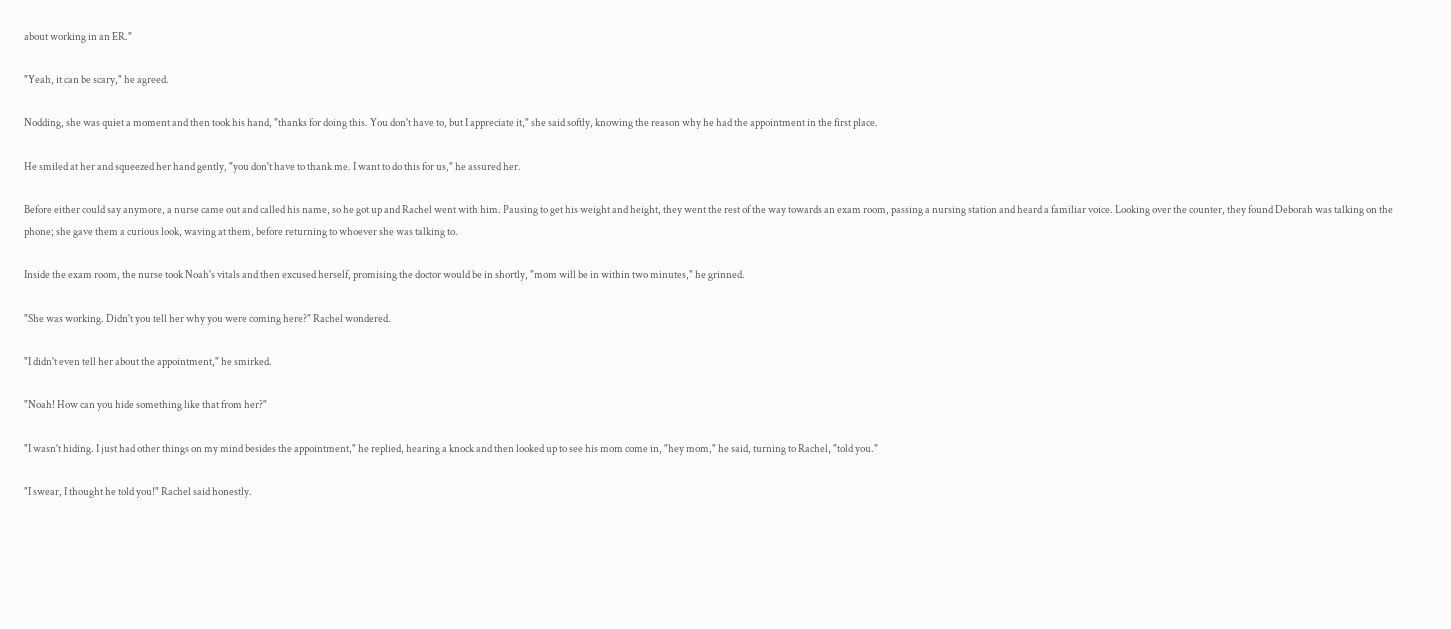about working in an ER."

"Yeah, it can be scary," he agreed.

Nodding, she was quiet a moment and then took his hand, "thanks for doing this. You don't have to, but I appreciate it," she said softly, knowing the reason why he had the appointment in the first place.

He smiled at her and squeezed her hand gently, "you don't have to thank me. I want to do this for us," he assured her.

Before either could say anymore, a nurse came out and called his name, so he got up and Rachel went with him. Pausing to get his weight and height, they went the rest of the way towards an exam room, passing a nursing station and heard a familiar voice. Looking over the counter, they found Deborah was talking on the phone; she gave them a curious look, waving at them, before returning to whoever she was talking to.

Inside the exam room, the nurse took Noah's vitals and then excused herself, promising the doctor would be in shortly, "mom will be in within two minutes," he grinned.

"She was working. Didn't you tell her why you were coming here?" Rachel wondered.

"I didn't even tell her about the appointment," he smirked.

"Noah! How can you hide something like that from her?"

"I wasn't hiding. I just had other things on my mind besides the appointment," he replied, hearing a knock and then looked up to see his mom come in, "hey mom," he said, turning to Rachel, "told you."

"I swear, I thought he told you!" Rachel said honestly.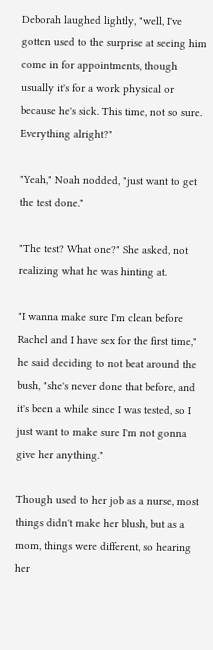Deborah laughed lightly, "well, I've gotten used to the surprise at seeing him come in for appointments, though usually it's for a work physical or because he's sick. This time, not so sure. Everything alright?"

"Yeah," Noah nodded, "just want to get the test done."

"The test? What one?" She asked, not realizing what he was hinting at.

"I wanna make sure I'm clean before Rachel and I have sex for the first time," he said deciding to not beat around the bush, "she's never done that before, and it's been a while since I was tested, so I just want to make sure I'm not gonna give her anything."

Though used to her job as a nurse, most things didn't make her blush, but as a mom, things were different, so hearing her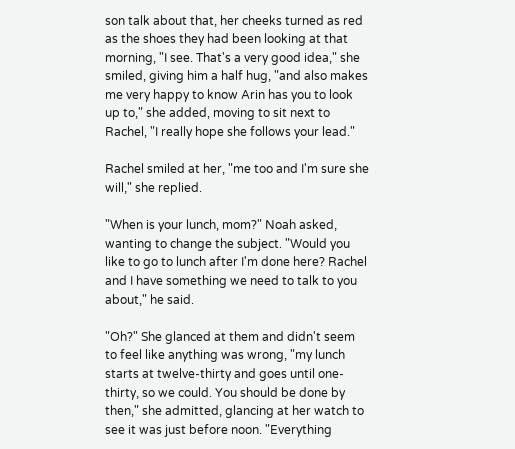son talk about that, her cheeks turned as red as the shoes they had been looking at that morning, "I see. That's a very good idea," she smiled, giving him a half hug, "and also makes me very happy to know Arin has you to look up to," she added, moving to sit next to Rachel, "I really hope she follows your lead."

Rachel smiled at her, "me too and I'm sure she will," she replied.

"When is your lunch, mom?" Noah asked, wanting to change the subject. "Would you like to go to lunch after I'm done here? Rachel and I have something we need to talk to you about," he said.

"Oh?" She glanced at them and didn't seem to feel like anything was wrong, "my lunch starts at twelve-thirty and goes until one-thirty, so we could. You should be done by then," she admitted, glancing at her watch to see it was just before noon. "Everything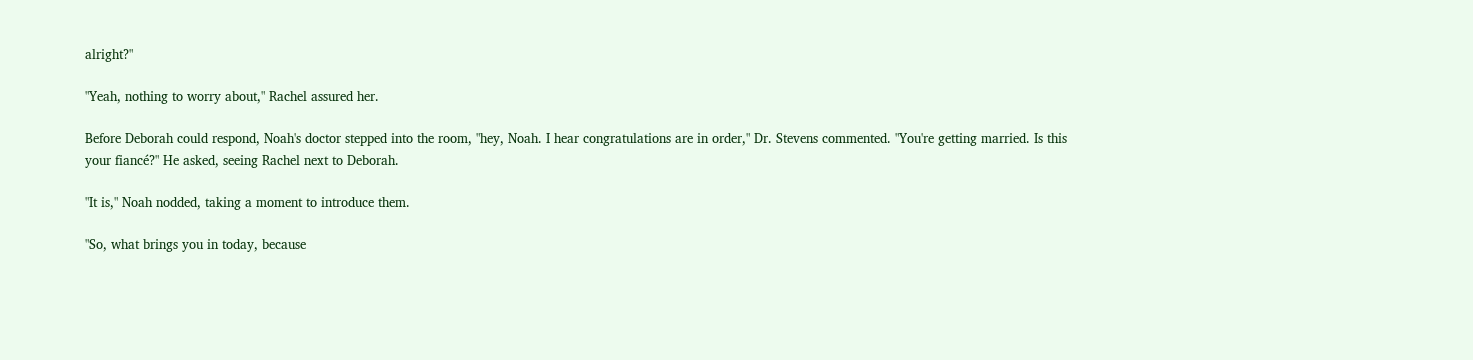alright?"

"Yeah, nothing to worry about," Rachel assured her.

Before Deborah could respond, Noah's doctor stepped into the room, "hey, Noah. I hear congratulations are in order," Dr. Stevens commented. "You're getting married. Is this your fiancé?" He asked, seeing Rachel next to Deborah.

"It is," Noah nodded, taking a moment to introduce them.

"So, what brings you in today, because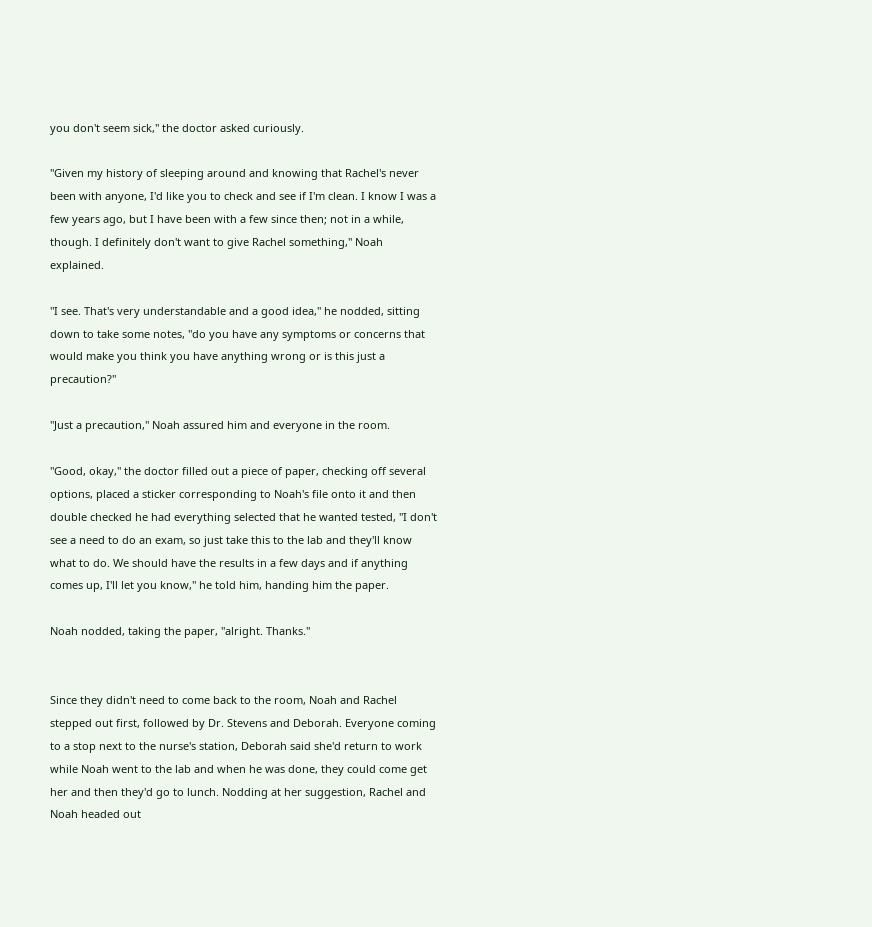you don't seem sick," the doctor asked curiously.

"Given my history of sleeping around and knowing that Rachel's never been with anyone, I'd like you to check and see if I'm clean. I know I was a few years ago, but I have been with a few since then; not in a while, though. I definitely don't want to give Rachel something," Noah explained.

"I see. That's very understandable and a good idea," he nodded, sitting down to take some notes, "do you have any symptoms or concerns that would make you think you have anything wrong or is this just a precaution?"

"Just a precaution," Noah assured him and everyone in the room.

"Good, okay," the doctor filled out a piece of paper, checking off several options, placed a sticker corresponding to Noah's file onto it and then double checked he had everything selected that he wanted tested, "I don't see a need to do an exam, so just take this to the lab and they'll know what to do. We should have the results in a few days and if anything comes up, I'll let you know," he told him, handing him the paper.

Noah nodded, taking the paper, "alright. Thanks."


Since they didn't need to come back to the room, Noah and Rachel stepped out first, followed by Dr. Stevens and Deborah. Everyone coming to a stop next to the nurse's station, Deborah said she'd return to work while Noah went to the lab and when he was done, they could come get her and then they'd go to lunch. Nodding at her suggestion, Rachel and Noah headed out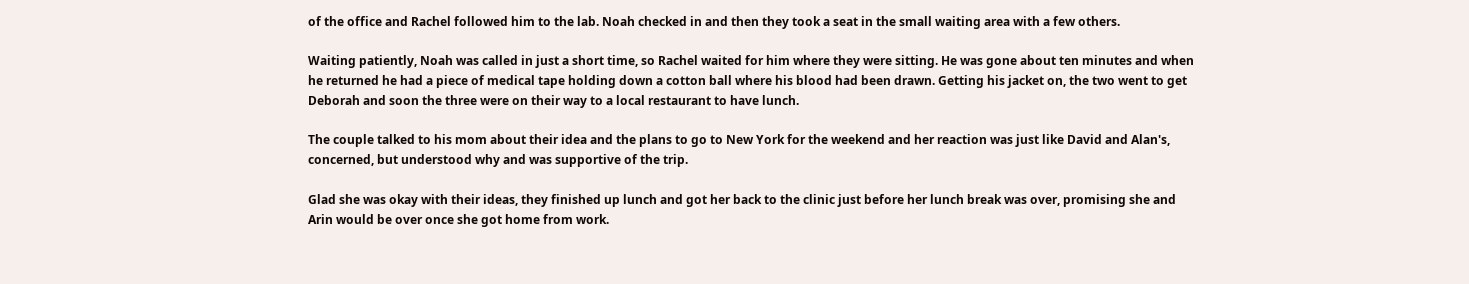of the office and Rachel followed him to the lab. Noah checked in and then they took a seat in the small waiting area with a few others.

Waiting patiently, Noah was called in just a short time, so Rachel waited for him where they were sitting. He was gone about ten minutes and when he returned he had a piece of medical tape holding down a cotton ball where his blood had been drawn. Getting his jacket on, the two went to get Deborah and soon the three were on their way to a local restaurant to have lunch.

The couple talked to his mom about their idea and the plans to go to New York for the weekend and her reaction was just like David and Alan's, concerned, but understood why and was supportive of the trip.

Glad she was okay with their ideas, they finished up lunch and got her back to the clinic just before her lunch break was over, promising she and Arin would be over once she got home from work.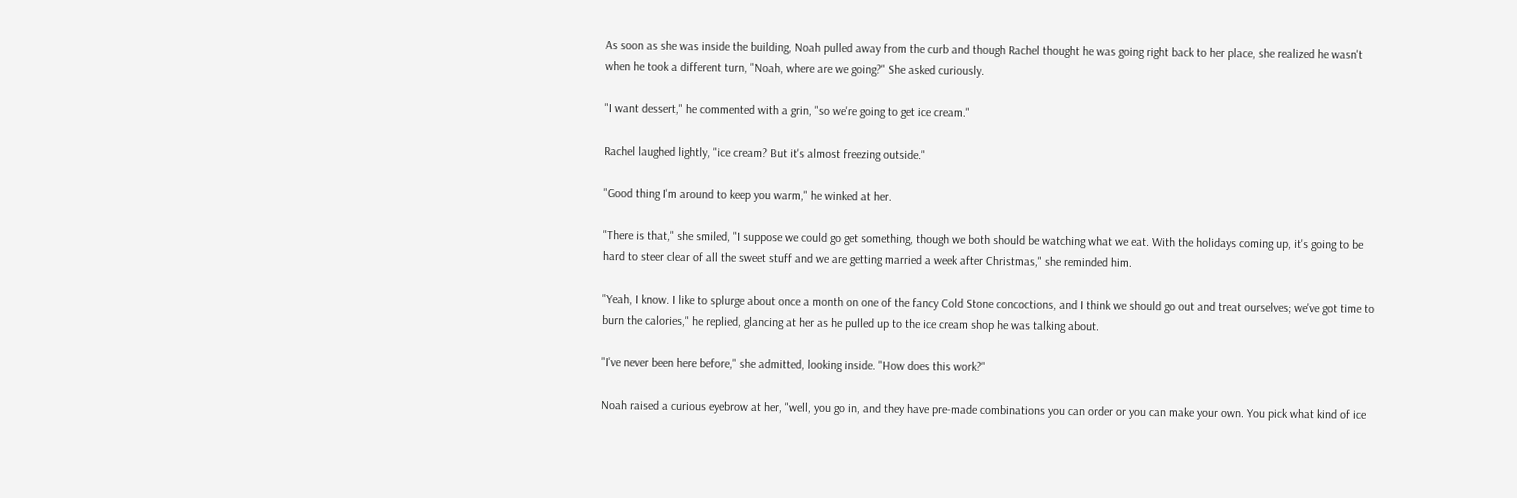As soon as she was inside the building, Noah pulled away from the curb and though Rachel thought he was going right back to her place, she realized he wasn't when he took a different turn, "Noah, where are we going?" She asked curiously.

"I want dessert," he commented with a grin, "so we're going to get ice cream."

Rachel laughed lightly, "ice cream? But it's almost freezing outside."

"Good thing I'm around to keep you warm," he winked at her.

"There is that," she smiled, "I suppose we could go get something, though we both should be watching what we eat. With the holidays coming up, it's going to be hard to steer clear of all the sweet stuff and we are getting married a week after Christmas," she reminded him.

"Yeah, I know. I like to splurge about once a month on one of the fancy Cold Stone concoctions, and I think we should go out and treat ourselves; we've got time to burn the calories," he replied, glancing at her as he pulled up to the ice cream shop he was talking about.

"I've never been here before," she admitted, looking inside. "How does this work?"

Noah raised a curious eyebrow at her, "well, you go in, and they have pre-made combinations you can order or you can make your own. You pick what kind of ice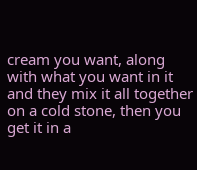cream you want, along with what you want in it and they mix it all together on a cold stone, then you get it in a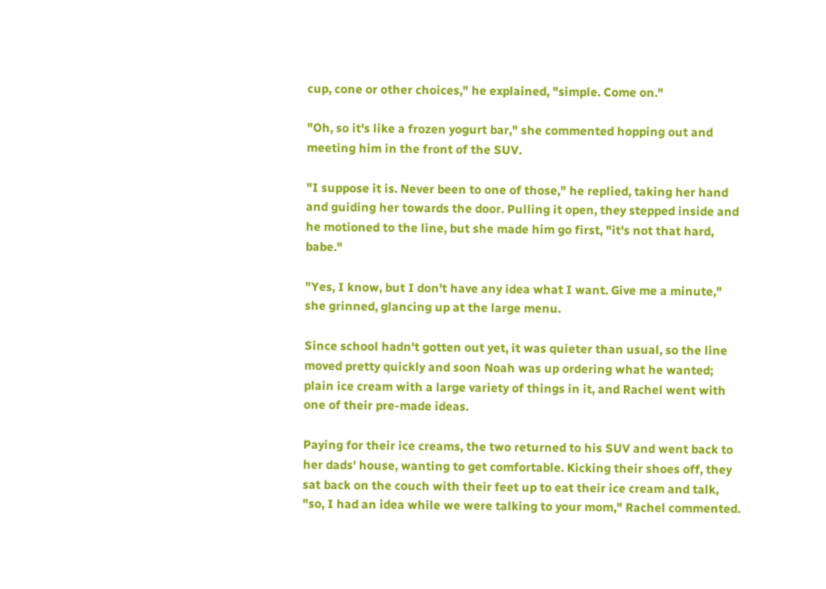cup, cone or other choices," he explained, "simple. Come on."

"Oh, so it's like a frozen yogurt bar," she commented hopping out and meeting him in the front of the SUV.

"I suppose it is. Never been to one of those," he replied, taking her hand and guiding her towards the door. Pulling it open, they stepped inside and he motioned to the line, but she made him go first, "it's not that hard, babe."

"Yes, I know, but I don't have any idea what I want. Give me a minute," she grinned, glancing up at the large menu.

Since school hadn't gotten out yet, it was quieter than usual, so the line moved pretty quickly and soon Noah was up ordering what he wanted; plain ice cream with a large variety of things in it, and Rachel went with one of their pre-made ideas.

Paying for their ice creams, the two returned to his SUV and went back to her dads' house, wanting to get comfortable. Kicking their shoes off, they sat back on the couch with their feet up to eat their ice cream and talk, "so, I had an idea while we were talking to your mom," Rachel commented.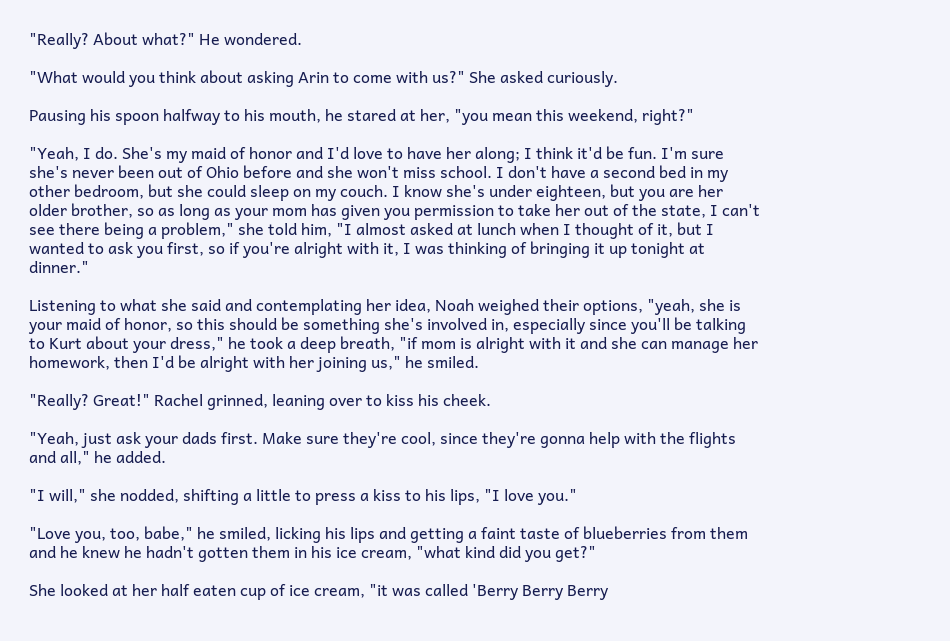"Really? About what?" He wondered.

"What would you think about asking Arin to come with us?" She asked curiously.

Pausing his spoon halfway to his mouth, he stared at her, "you mean this weekend, right?"

"Yeah, I do. She's my maid of honor and I'd love to have her along; I think it'd be fun. I'm sure she's never been out of Ohio before and she won't miss school. I don't have a second bed in my other bedroom, but she could sleep on my couch. I know she's under eighteen, but you are her older brother, so as long as your mom has given you permission to take her out of the state, I can't see there being a problem," she told him, "I almost asked at lunch when I thought of it, but I wanted to ask you first, so if you're alright with it, I was thinking of bringing it up tonight at dinner."

Listening to what she said and contemplating her idea, Noah weighed their options, "yeah, she is your maid of honor, so this should be something she's involved in, especially since you'll be talking to Kurt about your dress," he took a deep breath, "if mom is alright with it and she can manage her homework, then I'd be alright with her joining us," he smiled.

"Really? Great!" Rachel grinned, leaning over to kiss his cheek.

"Yeah, just ask your dads first. Make sure they're cool, since they're gonna help with the flights and all," he added.

"I will," she nodded, shifting a little to press a kiss to his lips, "I love you."

"Love you, too, babe," he smiled, licking his lips and getting a faint taste of blueberries from them and he knew he hadn't gotten them in his ice cream, "what kind did you get?"

She looked at her half eaten cup of ice cream, "it was called 'Berry Berry Berry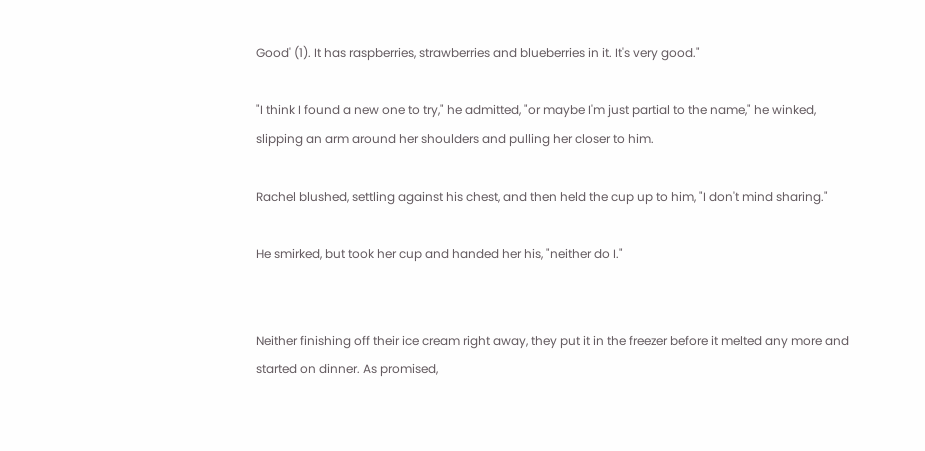Good' (1). It has raspberries, strawberries and blueberries in it. It's very good."

"I think I found a new one to try," he admitted, "or maybe I'm just partial to the name," he winked, slipping an arm around her shoulders and pulling her closer to him.

Rachel blushed, settling against his chest, and then held the cup up to him, "I don't mind sharing."

He smirked, but took her cup and handed her his, "neither do I."


Neither finishing off their ice cream right away, they put it in the freezer before it melted any more and started on dinner. As promised,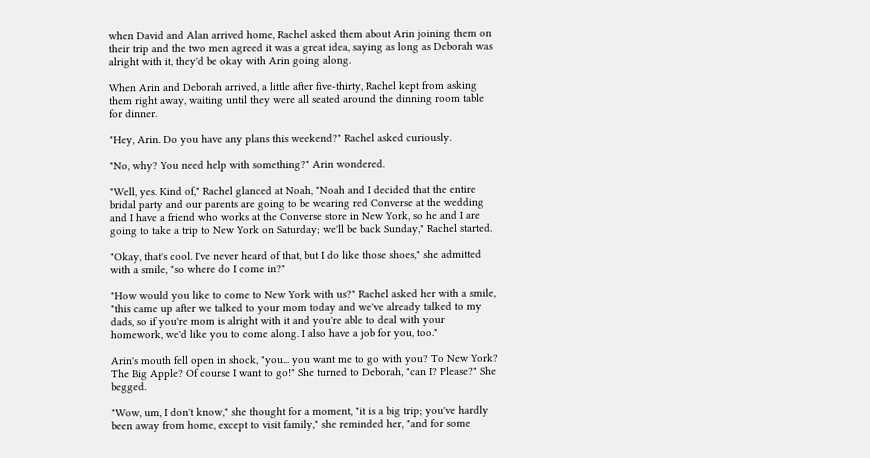when David and Alan arrived home, Rachel asked them about Arin joining them on their trip and the two men agreed it was a great idea, saying as long as Deborah was alright with it, they'd be okay with Arin going along.

When Arin and Deborah arrived, a little after five-thirty, Rachel kept from asking them right away, waiting until they were all seated around the dinning room table for dinner.

"Hey, Arin. Do you have any plans this weekend?" Rachel asked curiously.

"No, why? You need help with something?" Arin wondered.

"Well, yes. Kind of," Rachel glanced at Noah, "Noah and I decided that the entire bridal party and our parents are going to be wearing red Converse at the wedding and I have a friend who works at the Converse store in New York, so he and I are going to take a trip to New York on Saturday; we'll be back Sunday," Rachel started.

"Okay, that's cool. I've never heard of that, but I do like those shoes," she admitted with a smile, "so where do I come in?"

"How would you like to come to New York with us?" Rachel asked her with a smile, "this came up after we talked to your mom today and we've already talked to my dads, so if you're mom is alright with it and you're able to deal with your homework, we'd like you to come along. I also have a job for you, too."

Arin's mouth fell open in shock, "you... you want me to go with you? To New York? The Big Apple? Of course I want to go!" She turned to Deborah, "can I? Please?" She begged.

"Wow, um, I don't know," she thought for a moment, "it is a big trip; you've hardly been away from home, except to visit family," she reminded her, "and for some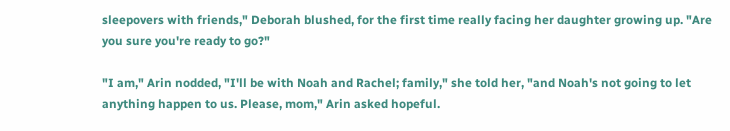sleepovers with friends," Deborah blushed, for the first time really facing her daughter growing up. "Are you sure you're ready to go?"

"I am," Arin nodded, "I'll be with Noah and Rachel; family," she told her, "and Noah's not going to let anything happen to us. Please, mom," Arin asked hopeful.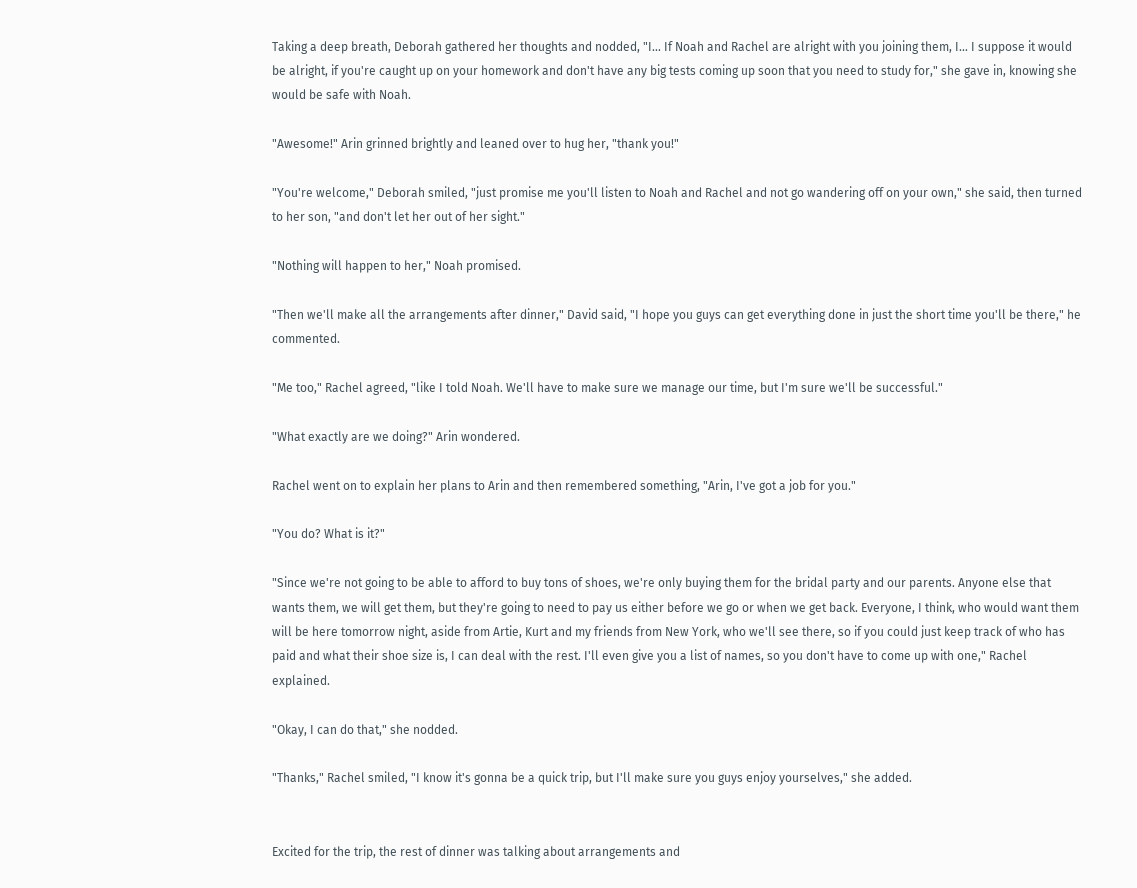Taking a deep breath, Deborah gathered her thoughts and nodded, "I... If Noah and Rachel are alright with you joining them, I... I suppose it would be alright, if you're caught up on your homework and don't have any big tests coming up soon that you need to study for," she gave in, knowing she would be safe with Noah.

"Awesome!" Arin grinned brightly and leaned over to hug her, "thank you!"

"You're welcome," Deborah smiled, "just promise me you'll listen to Noah and Rachel and not go wandering off on your own," she said, then turned to her son, "and don't let her out of her sight."

"Nothing will happen to her," Noah promised.

"Then we'll make all the arrangements after dinner," David said, "I hope you guys can get everything done in just the short time you'll be there," he commented.

"Me too," Rachel agreed, "like I told Noah. We'll have to make sure we manage our time, but I'm sure we'll be successful."

"What exactly are we doing?" Arin wondered.

Rachel went on to explain her plans to Arin and then remembered something, "Arin, I've got a job for you."

"You do? What is it?"

"Since we're not going to be able to afford to buy tons of shoes, we're only buying them for the bridal party and our parents. Anyone else that wants them, we will get them, but they're going to need to pay us either before we go or when we get back. Everyone, I think, who would want them will be here tomorrow night, aside from Artie, Kurt and my friends from New York, who we'll see there, so if you could just keep track of who has paid and what their shoe size is, I can deal with the rest. I'll even give you a list of names, so you don't have to come up with one," Rachel explained.

"Okay, I can do that," she nodded.

"Thanks," Rachel smiled, "I know it's gonna be a quick trip, but I'll make sure you guys enjoy yourselves," she added.


Excited for the trip, the rest of dinner was talking about arrangements and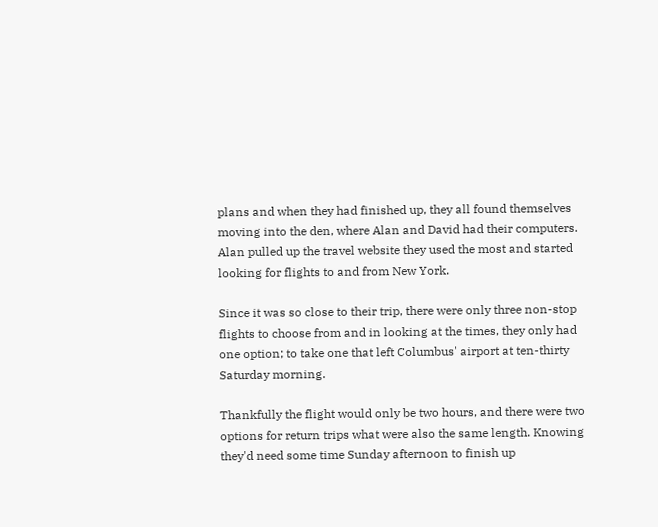plans and when they had finished up, they all found themselves moving into the den, where Alan and David had their computers. Alan pulled up the travel website they used the most and started looking for flights to and from New York.

Since it was so close to their trip, there were only three non-stop flights to choose from and in looking at the times, they only had one option; to take one that left Columbus' airport at ten-thirty Saturday morning.

Thankfully the flight would only be two hours, and there were two options for return trips what were also the same length. Knowing they'd need some time Sunday afternoon to finish up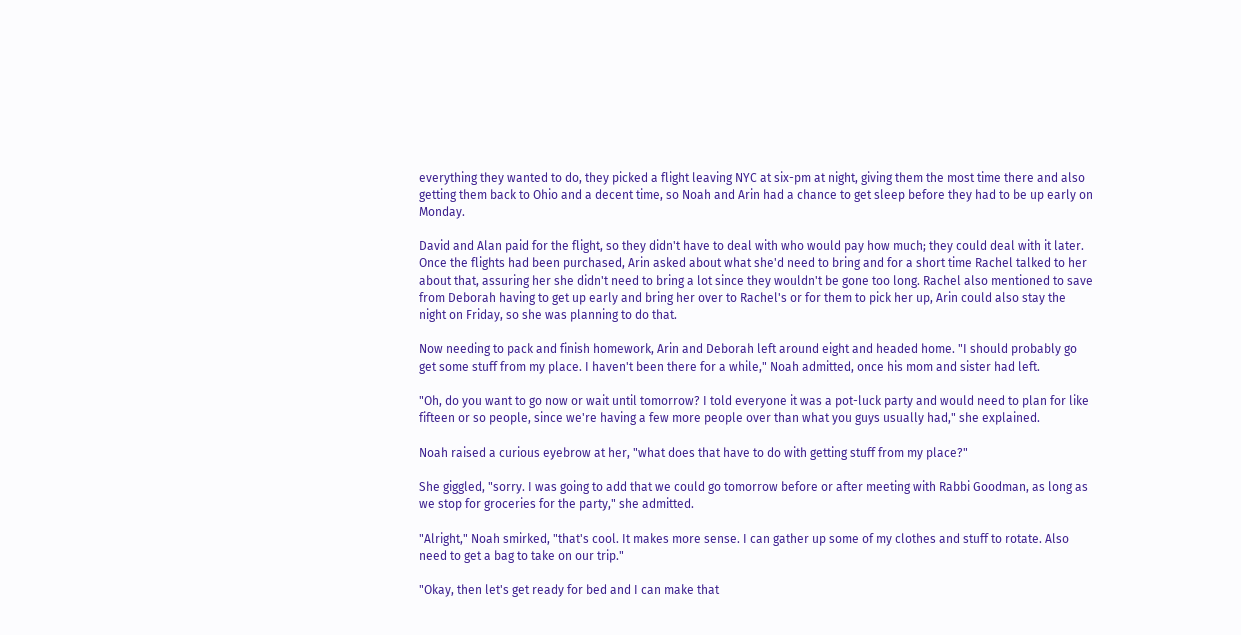everything they wanted to do, they picked a flight leaving NYC at six-pm at night, giving them the most time there and also getting them back to Ohio and a decent time, so Noah and Arin had a chance to get sleep before they had to be up early on Monday.

David and Alan paid for the flight, so they didn't have to deal with who would pay how much; they could deal with it later. Once the flights had been purchased, Arin asked about what she'd need to bring and for a short time Rachel talked to her about that, assuring her she didn't need to bring a lot since they wouldn't be gone too long. Rachel also mentioned to save from Deborah having to get up early and bring her over to Rachel's or for them to pick her up, Arin could also stay the night on Friday, so she was planning to do that.

Now needing to pack and finish homework, Arin and Deborah left around eight and headed home. "I should probably go get some stuff from my place. I haven't been there for a while," Noah admitted, once his mom and sister had left.

"Oh, do you want to go now or wait until tomorrow? I told everyone it was a pot-luck party and would need to plan for like fifteen or so people, since we're having a few more people over than what you guys usually had," she explained.

Noah raised a curious eyebrow at her, "what does that have to do with getting stuff from my place?"

She giggled, "sorry. I was going to add that we could go tomorrow before or after meeting with Rabbi Goodman, as long as we stop for groceries for the party," she admitted.

"Alright," Noah smirked, "that's cool. It makes more sense. I can gather up some of my clothes and stuff to rotate. Also need to get a bag to take on our trip."

"Okay, then let's get ready for bed and I can make that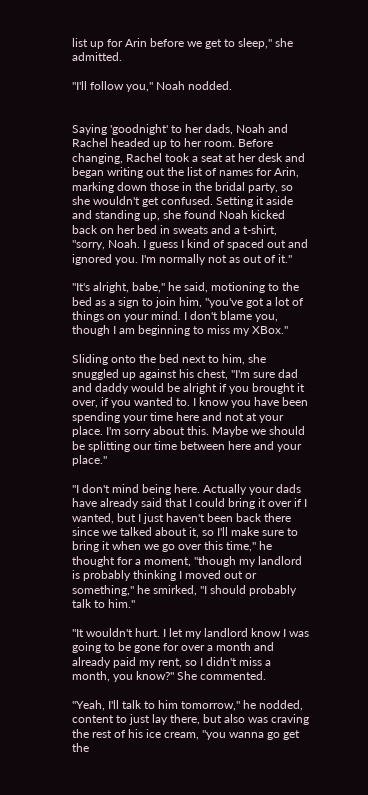list up for Arin before we get to sleep," she admitted.

"I'll follow you," Noah nodded.


Saying 'goodnight' to her dads, Noah and Rachel headed up to her room. Before changing, Rachel took a seat at her desk and began writing out the list of names for Arin, marking down those in the bridal party, so she wouldn't get confused. Setting it aside and standing up, she found Noah kicked back on her bed in sweats and a t-shirt, "sorry, Noah. I guess I kind of spaced out and ignored you. I'm normally not as out of it."

"It's alright, babe," he said, motioning to the bed as a sign to join him, "you've got a lot of things on your mind. I don't blame you, though I am beginning to miss my XBox."

Sliding onto the bed next to him, she snuggled up against his chest, "I'm sure dad and daddy would be alright if you brought it over, if you wanted to. I know you have been spending your time here and not at your place. I'm sorry about this. Maybe we should be splitting our time between here and your place."

"I don't mind being here. Actually your dads have already said that I could bring it over if I wanted, but I just haven't been back there since we talked about it, so I'll make sure to bring it when we go over this time," he thought for a moment, "though my landlord is probably thinking I moved out or something," he smirked, "I should probably talk to him."

"It wouldn't hurt. I let my landlord know I was going to be gone for over a month and already paid my rent, so I didn't miss a month, you know?" She commented.

"Yeah, I'll talk to him tomorrow," he nodded, content to just lay there, but also was craving the rest of his ice cream, "you wanna go get the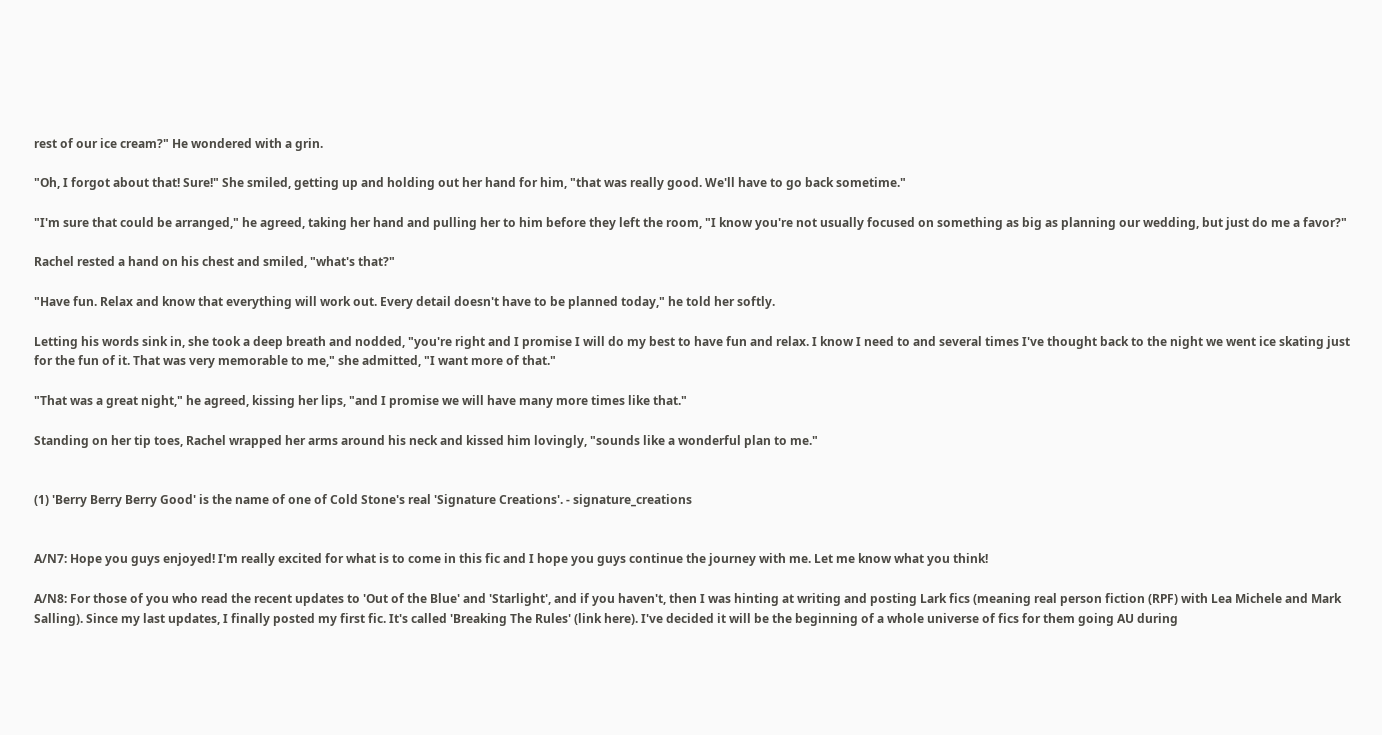rest of our ice cream?" He wondered with a grin.

"Oh, I forgot about that! Sure!" She smiled, getting up and holding out her hand for him, "that was really good. We'll have to go back sometime."

"I'm sure that could be arranged," he agreed, taking her hand and pulling her to him before they left the room, "I know you're not usually focused on something as big as planning our wedding, but just do me a favor?"

Rachel rested a hand on his chest and smiled, "what's that?"

"Have fun. Relax and know that everything will work out. Every detail doesn't have to be planned today," he told her softly.

Letting his words sink in, she took a deep breath and nodded, "you're right and I promise I will do my best to have fun and relax. I know I need to and several times I've thought back to the night we went ice skating just for the fun of it. That was very memorable to me," she admitted, "I want more of that."

"That was a great night," he agreed, kissing her lips, "and I promise we will have many more times like that."

Standing on her tip toes, Rachel wrapped her arms around his neck and kissed him lovingly, "sounds like a wonderful plan to me."


(1) 'Berry Berry Berry Good' is the name of one of Cold Stone's real 'Signature Creations'. - signature_creations


A/N7: Hope you guys enjoyed! I'm really excited for what is to come in this fic and I hope you guys continue the journey with me. Let me know what you think!

A/N8: For those of you who read the recent updates to 'Out of the Blue' and 'Starlight', and if you haven't, then I was hinting at writing and posting Lark fics (meaning real person fiction (RPF) with Lea Michele and Mark Salling). Since my last updates, I finally posted my first fic. It's called 'Breaking The Rules' (link here). I've decided it will be the beginning of a whole universe of fics for them going AU during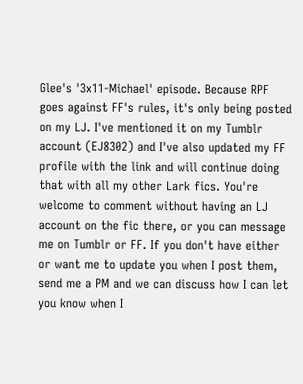Glee's '3x11-Michael' episode. Because RPF goes against FF's rules, it's only being posted on my LJ. I've mentioned it on my Tumblr account (EJ8302) and I've also updated my FF profile with the link and will continue doing that with all my other Lark fics. You're welcome to comment without having an LJ account on the fic there, or you can message me on Tumblr or FF. If you don't have either or want me to update you when I post them, send me a PM and we can discuss how I can let you know when I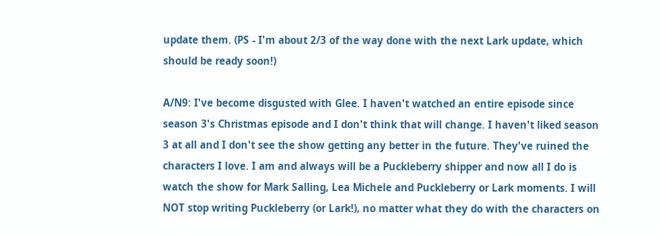update them. (PS - I'm about 2/3 of the way done with the next Lark update, which should be ready soon!)

A/N9: I've become disgusted with Glee. I haven't watched an entire episode since season 3's Christmas episode and I don't think that will change. I haven't liked season 3 at all and I don't see the show getting any better in the future. They've ruined the characters I love. I am and always will be a Puckleberry shipper and now all I do is watch the show for Mark Salling, Lea Michele and Puckleberry or Lark moments. I will NOT stop writing Puckleberry (or Lark!), no matter what they do with the characters on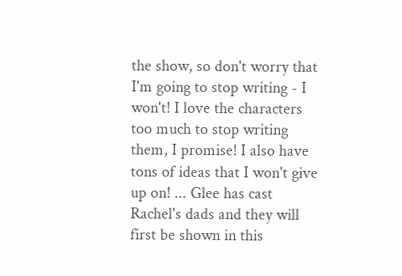the show, so don't worry that I'm going to stop writing - I won't! I love the characters too much to stop writing them, I promise! I also have tons of ideas that I won't give up on! ... Glee has cast Rachel's dads and they will first be shown in this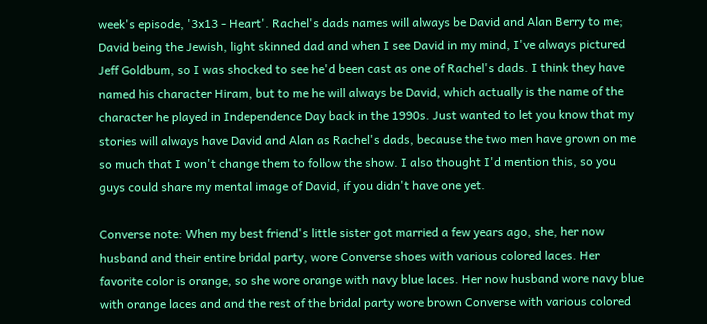week's episode, '3x13 - Heart'. Rachel's dads names will always be David and Alan Berry to me; David being the Jewish, light skinned dad and when I see David in my mind, I've always pictured Jeff Goldbum, so I was shocked to see he'd been cast as one of Rachel's dads. I think they have named his character Hiram, but to me he will always be David, which actually is the name of the character he played in Independence Day back in the 1990s. Just wanted to let you know that my stories will always have David and Alan as Rachel's dads, because the two men have grown on me so much that I won't change them to follow the show. I also thought I'd mention this, so you guys could share my mental image of David, if you didn't have one yet.

Converse note: When my best friend's little sister got married a few years ago, she, her now husband and their entire bridal party, wore Converse shoes with various colored laces. Her favorite color is orange, so she wore orange with navy blue laces. Her now husband wore navy blue with orange laces and and the rest of the bridal party wore brown Converse with various colored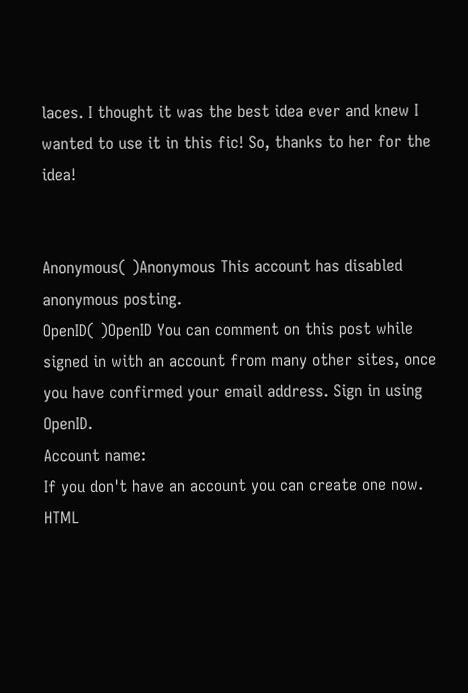laces. I thought it was the best idea ever and knew I wanted to use it in this fic! So, thanks to her for the idea!


Anonymous( )Anonymous This account has disabled anonymous posting.
OpenID( )OpenID You can comment on this post while signed in with an account from many other sites, once you have confirmed your email address. Sign in using OpenID.
Account name:
If you don't have an account you can create one now.
HTML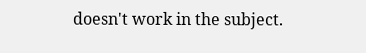doesn't work in the subject.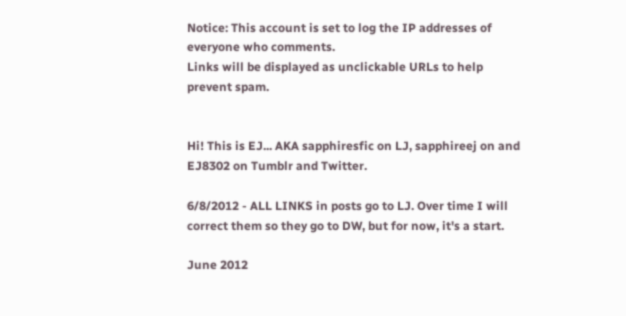Notice: This account is set to log the IP addresses of everyone who comments.
Links will be displayed as unclickable URLs to help prevent spam.


Hi! This is EJ... AKA sapphiresfic on LJ, sapphireej on and EJ8302 on Tumblr and Twitter.

6/8/2012 - ALL LINKS in posts go to LJ. Over time I will correct them so they go to DW, but for now, it's a start.

June 2012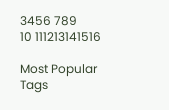3456 789
10 111213141516

Most Popular Tags